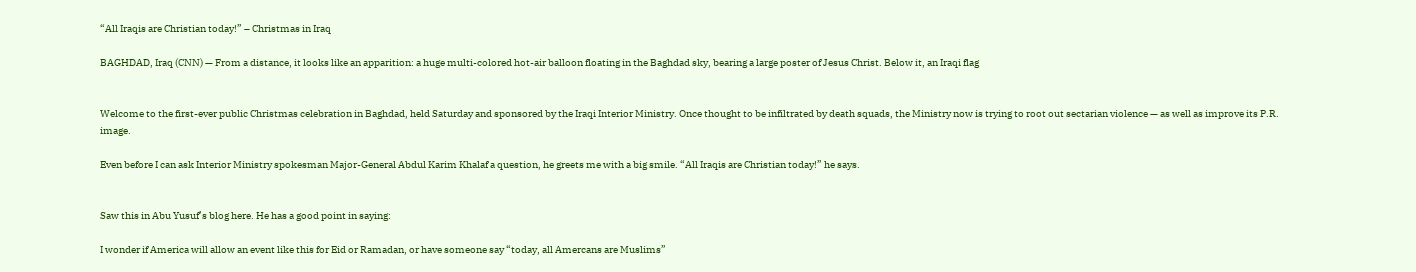“All Iraqis are Christian today!” – Christmas in Iraq

BAGHDAD, Iraq (CNN) — From a distance, it looks like an apparition: a huge multi-colored hot-air balloon floating in the Baghdad sky, bearing a large poster of Jesus Christ. Below it, an Iraqi flag


Welcome to the first-ever public Christmas celebration in Baghdad, held Saturday and sponsored by the Iraqi Interior Ministry. Once thought to be infiltrated by death squads, the Ministry now is trying to root out sectarian violence — as well as improve its P.R. image.

Even before I can ask Interior Ministry spokesman Major-General Abdul Karim Khalaf a question, he greets me with a big smile. “All Iraqis are Christian today!” he says.


Saw this in Abu Yusuf’s blog here. He has a good point in saying:

I wonder if America will allow an event like this for Eid or Ramadan, or have someone say “today, all Amercans are Muslims”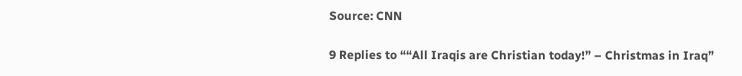Source: CNN

9 Replies to ““All Iraqis are Christian today!” – Christmas in Iraq”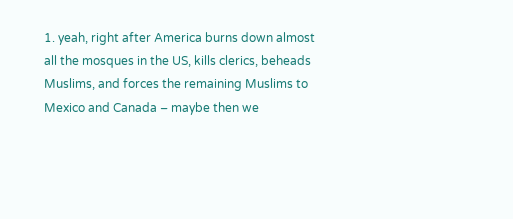1. yeah, right after America burns down almost all the mosques in the US, kills clerics, beheads Muslims, and forces the remaining Muslims to Mexico and Canada – maybe then we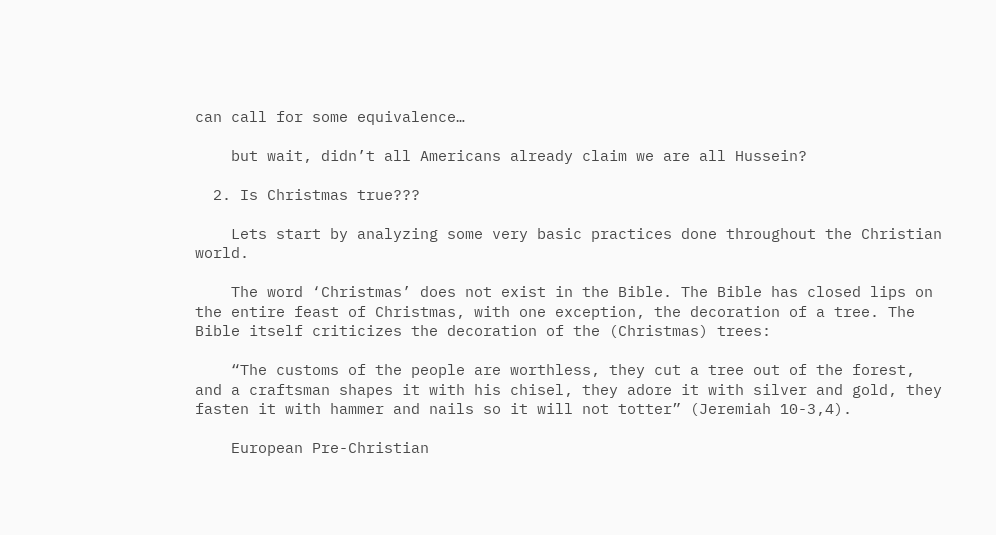can call for some equivalence…

    but wait, didn’t all Americans already claim we are all Hussein?

  2. Is Christmas true???

    Lets start by analyzing some very basic practices done throughout the Christian world.

    The word ‘Christmas’ does not exist in the Bible. The Bible has closed lips on the entire feast of Christmas, with one exception, the decoration of a tree. The Bible itself criticizes the decoration of the (Christmas) trees:

    “The customs of the people are worthless, they cut a tree out of the forest, and a craftsman shapes it with his chisel, they adore it with silver and gold, they fasten it with hammer and nails so it will not totter” (Jeremiah 10-3,4).

    European Pre-Christian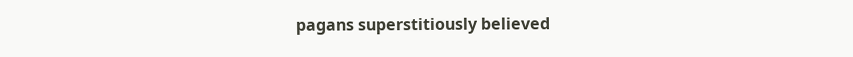pagans superstitiously believed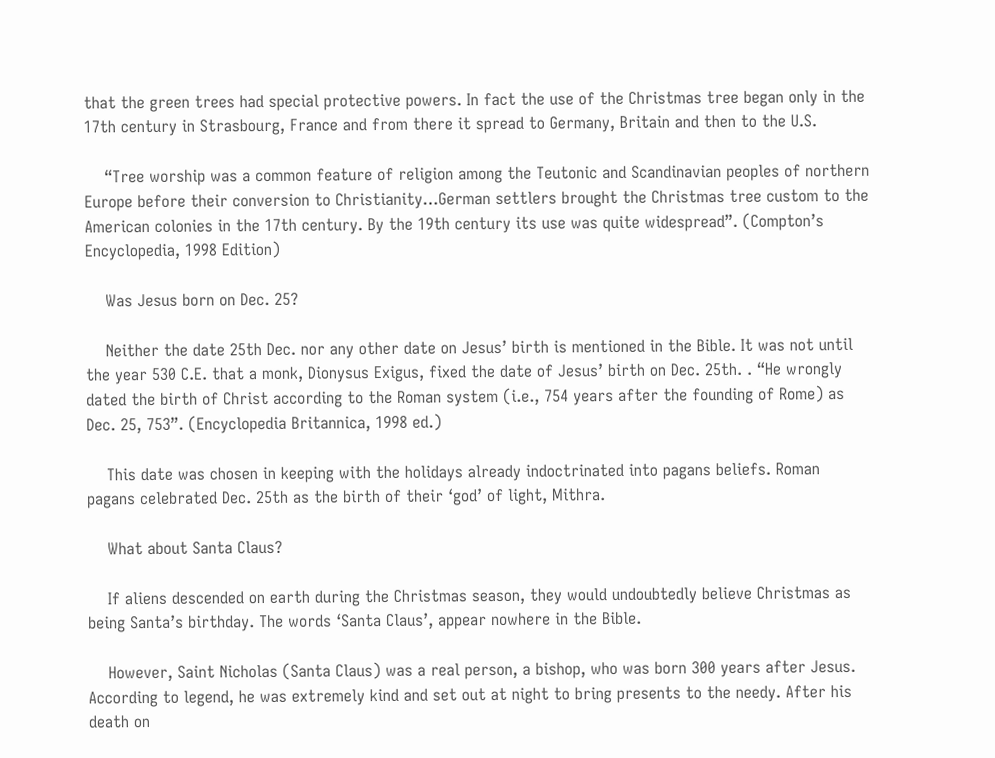that the green trees had special protective powers. In fact the use of the Christmas tree began only in the 17th century in Strasbourg, France and from there it spread to Germany, Britain and then to the U.S.

    “Tree worship was a common feature of religion among the Teutonic and Scandinavian peoples of northern Europe before their conversion to Christianity…German settlers brought the Christmas tree custom to the American colonies in the 17th century. By the 19th century its use was quite widespread”. (Compton’s Encyclopedia, 1998 Edition)

    Was Jesus born on Dec. 25?

    Neither the date 25th Dec. nor any other date on Jesus’ birth is mentioned in the Bible. It was not until the year 530 C.E. that a monk, Dionysus Exigus, fixed the date of Jesus’ birth on Dec. 25th. . “He wrongly dated the birth of Christ according to the Roman system (i.e., 754 years after the founding of Rome) as Dec. 25, 753”. (Encyclopedia Britannica, 1998 ed.)

    This date was chosen in keeping with the holidays already indoctrinated into pagans beliefs. Roman pagans celebrated Dec. 25th as the birth of their ‘god’ of light, Mithra.

    What about Santa Claus?

    If aliens descended on earth during the Christmas season, they would undoubtedly believe Christmas as being Santa’s birthday. The words ‘Santa Claus’, appear nowhere in the Bible.

    However, Saint Nicholas (Santa Claus) was a real person, a bishop, who was born 300 years after Jesus. According to legend, he was extremely kind and set out at night to bring presents to the needy. After his death on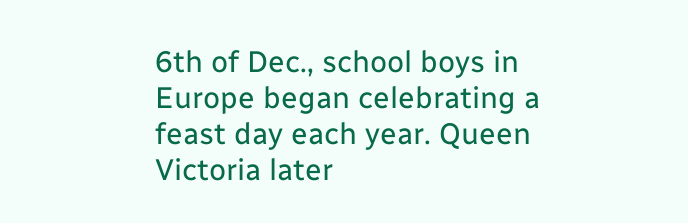6th of Dec., school boys in Europe began celebrating a feast day each year. Queen Victoria later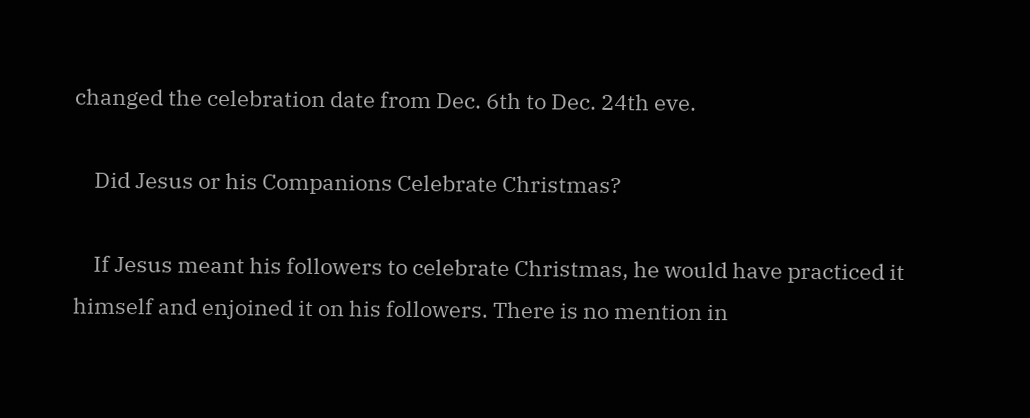changed the celebration date from Dec. 6th to Dec. 24th eve.

    Did Jesus or his Companions Celebrate Christmas?

    If Jesus meant his followers to celebrate Christmas, he would have practiced it himself and enjoined it on his followers. There is no mention in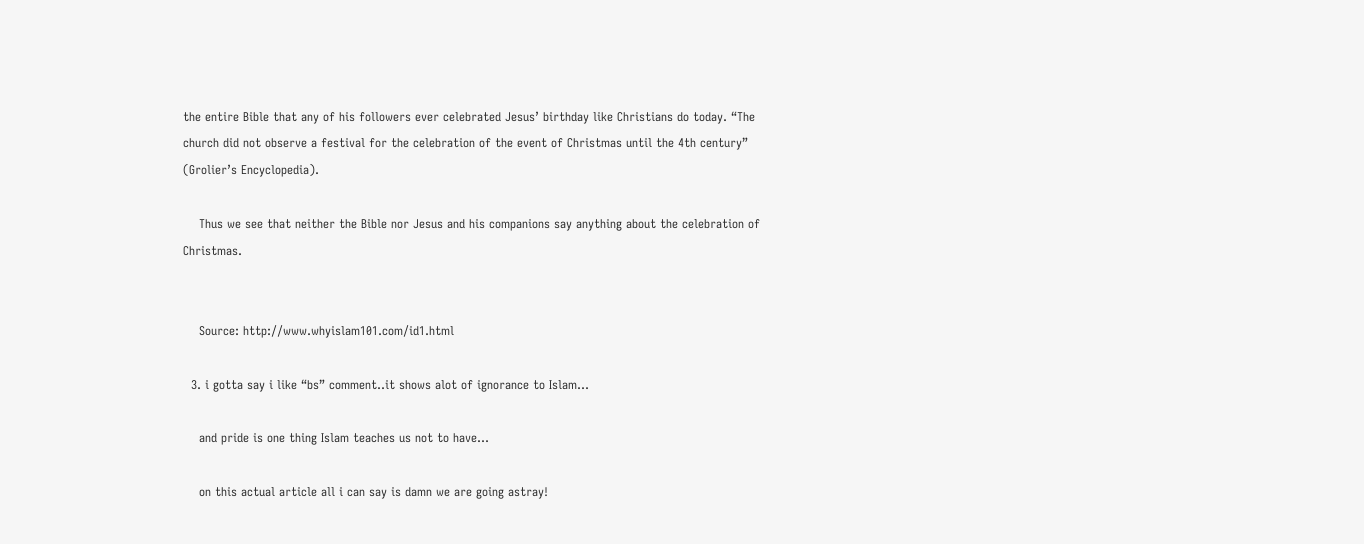the entire Bible that any of his followers ever celebrated Jesus’ birthday like Christians do today. “The church did not observe a festival for the celebration of the event of Christmas until the 4th century” (Grolier’s Encyclopedia).

    Thus we see that neither the Bible nor Jesus and his companions say anything about the celebration of Christmas.


    Source: http://www.whyislam101.com/id1.html

  3. i gotta say i like “bs” comment..it shows alot of ignorance to Islam…

    and pride is one thing Islam teaches us not to have…

    on this actual article all i can say is damn we are going astray!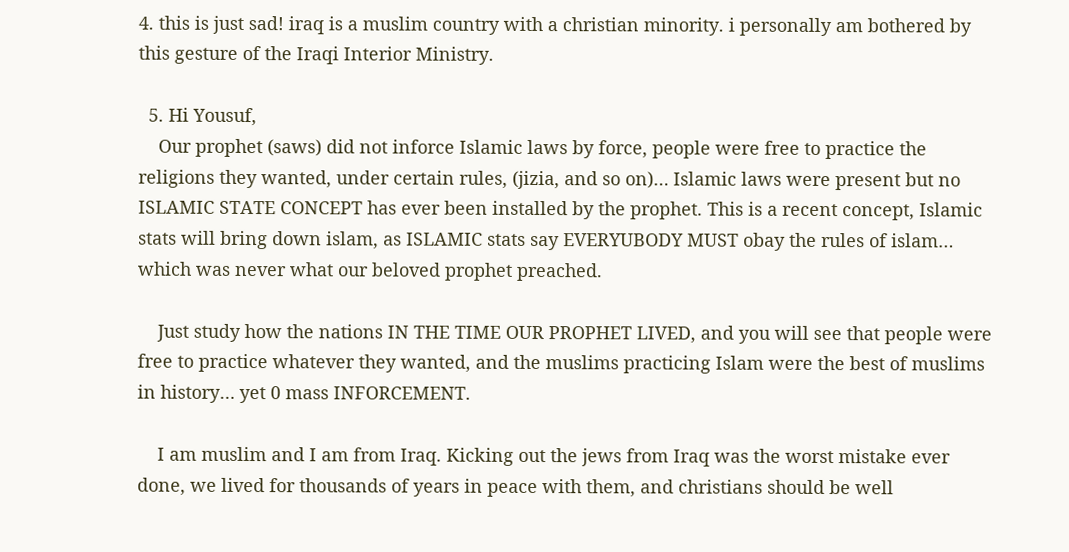4. this is just sad! iraq is a muslim country with a christian minority. i personally am bothered by this gesture of the Iraqi Interior Ministry.

  5. Hi Yousuf,
    Our prophet (saws) did not inforce Islamic laws by force, people were free to practice the religions they wanted, under certain rules, (jizia, and so on)… Islamic laws were present but no ISLAMIC STATE CONCEPT has ever been installed by the prophet. This is a recent concept, Islamic stats will bring down islam, as ISLAMIC stats say EVERYUBODY MUST obay the rules of islam… which was never what our beloved prophet preached.

    Just study how the nations IN THE TIME OUR PROPHET LIVED, and you will see that people were free to practice whatever they wanted, and the muslims practicing Islam were the best of muslims in history… yet 0 mass INFORCEMENT.

    I am muslim and I am from Iraq. Kicking out the jews from Iraq was the worst mistake ever done, we lived for thousands of years in peace with them, and christians should be well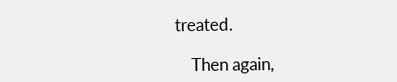treated.

    Then again,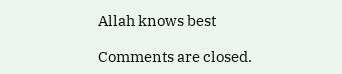Allah knows best

Comments are closed.